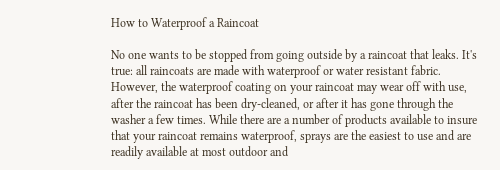How to Waterproof a Raincoat

No one wants to be stopped from going outside by a raincoat that leaks. It's true: all raincoats are made with waterproof or water resistant fabric. However, the waterproof coating on your raincoat may wear off with use, after the raincoat has been dry-cleaned, or after it has gone through the washer a few times. While there are a number of products available to insure that your raincoat remains waterproof, sprays are the easiest to use and are readily available at most outdoor and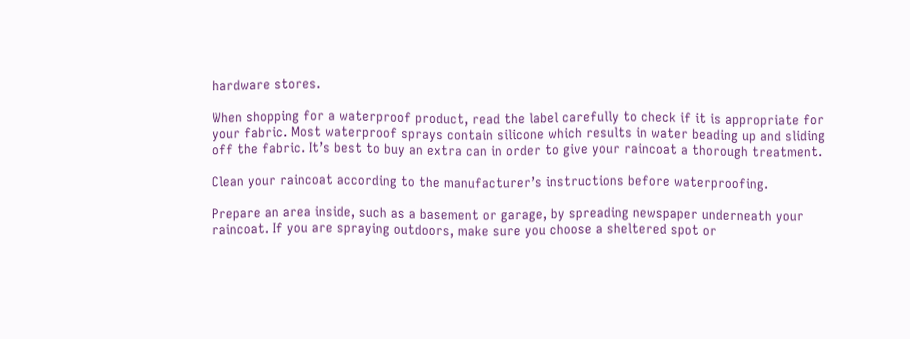hardware stores.

When shopping for a waterproof product, read the label carefully to check if it is appropriate for your fabric. Most waterproof sprays contain silicone which results in water beading up and sliding off the fabric. It’s best to buy an extra can in order to give your raincoat a thorough treatment.

Clean your raincoat according to the manufacturer’s instructions before waterproofing.

Prepare an area inside, such as a basement or garage, by spreading newspaper underneath your raincoat. If you are spraying outdoors, make sure you choose a sheltered spot or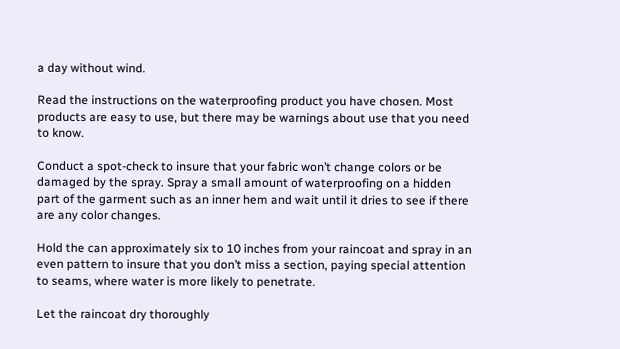a day without wind.

Read the instructions on the waterproofing product you have chosen. Most products are easy to use, but there may be warnings about use that you need to know.

Conduct a spot-check to insure that your fabric won’t change colors or be damaged by the spray. Spray a small amount of waterproofing on a hidden part of the garment such as an inner hem and wait until it dries to see if there are any color changes.

Hold the can approximately six to 10 inches from your raincoat and spray in an even pattern to insure that you don’t miss a section, paying special attention to seams, where water is more likely to penetrate.

Let the raincoat dry thoroughly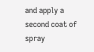and apply a second coat of spray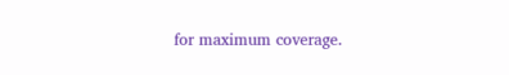for maximum coverage.